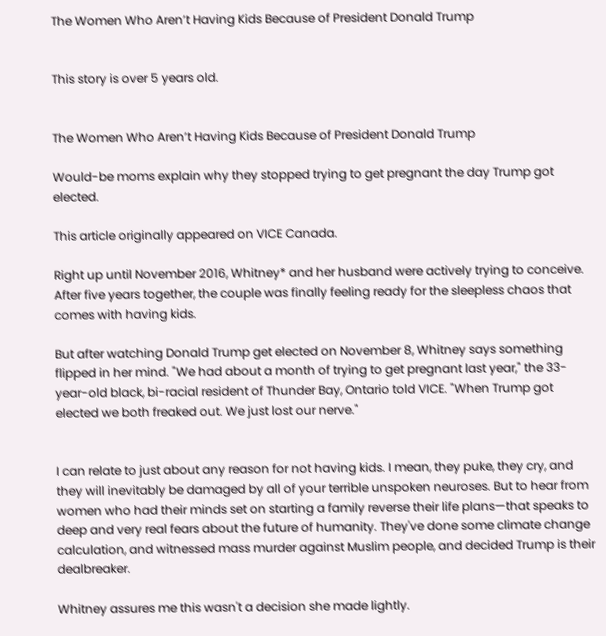The Women Who Aren’t Having Kids Because of President Donald Trump


This story is over 5 years old.


The Women Who Aren’t Having Kids Because of President Donald Trump

Would-be moms explain why they stopped trying to get pregnant the day Trump got elected.

This article originally appeared on VICE Canada.

Right up until November 2016, Whitney* and her husband were actively trying to conceive. After five years together, the couple was finally feeling ready for the sleepless chaos that comes with having kids.

But after watching Donald Trump get elected on November 8, Whitney says something flipped in her mind. "We had about a month of trying to get pregnant last year," the 33-year-old black, bi-racial resident of Thunder Bay, Ontario told VICE. "When Trump got elected we both freaked out. We just lost our nerve."


I can relate to just about any reason for not having kids. I mean, they puke, they cry, and they will inevitably be damaged by all of your terrible unspoken neuroses. But to hear from women who had their minds set on starting a family reverse their life plans—that speaks to deep and very real fears about the future of humanity. They've done some climate change calculation, and witnessed mass murder against Muslim people, and decided Trump is their dealbreaker.

Whitney assures me this wasn't a decision she made lightly.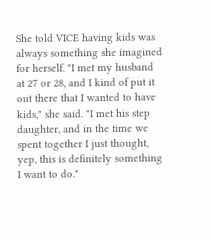She told VICE having kids was always something she imagined for herself. "I met my husband at 27 or 28, and I kind of put it out there that I wanted to have kids," she said. "I met his step daughter, and in the time we spent together I just thought, yep, this is definitely something I want to do."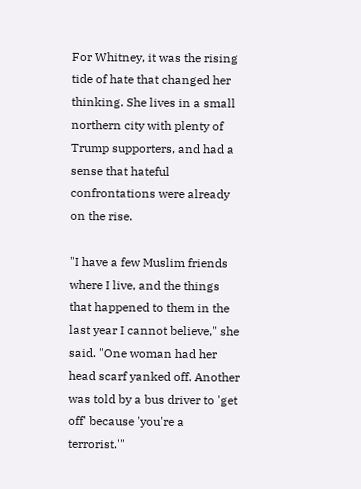For Whitney, it was the rising tide of hate that changed her thinking. She lives in a small northern city with plenty of Trump supporters, and had a sense that hateful confrontations were already on the rise.

"I have a few Muslim friends where I live, and the things that happened to them in the last year I cannot believe," she said. "One woman had her head scarf yanked off. Another was told by a bus driver to 'get off' because 'you're a terrorist.'"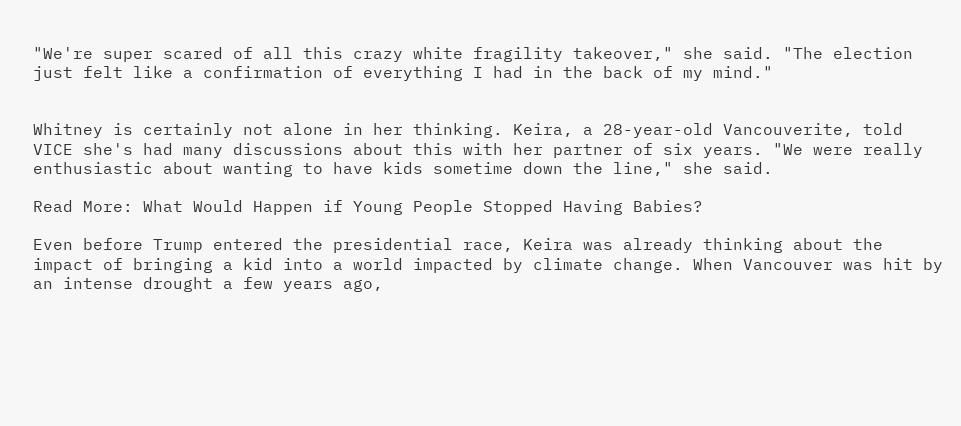"We're super scared of all this crazy white fragility takeover," she said. "The election just felt like a confirmation of everything I had in the back of my mind."


Whitney is certainly not alone in her thinking. Keira, a 28-year-old Vancouverite, told VICE she's had many discussions about this with her partner of six years. "We were really enthusiastic about wanting to have kids sometime down the line," she said.

Read More: What Would Happen if Young People Stopped Having Babies?

Even before Trump entered the presidential race, Keira was already thinking about the impact of bringing a kid into a world impacted by climate change. When Vancouver was hit by an intense drought a few years ago,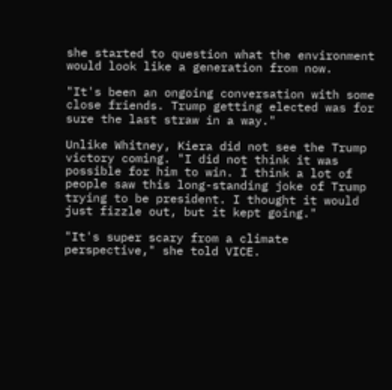she started to question what the environment would look like a generation from now.

"It's been an ongoing conversation with some close friends. Trump getting elected was for sure the last straw in a way."

Unlike Whitney, Kiera did not see the Trump victory coming. "I did not think it was possible for him to win. I think a lot of people saw this long-standing joke of Trump trying to be president. I thought it would just fizzle out, but it kept going."

"It's super scary from a climate perspective," she told VICE.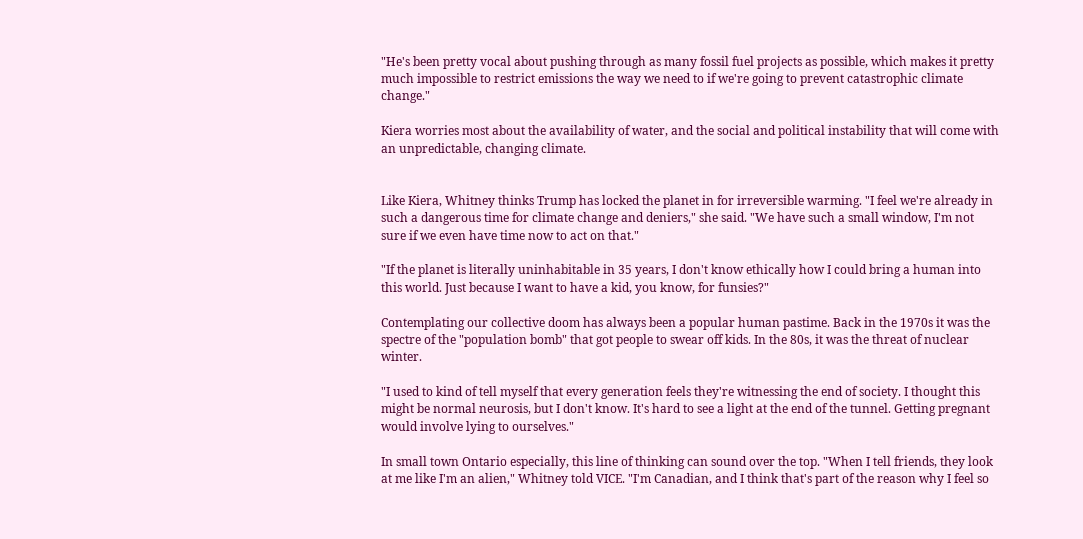"He's been pretty vocal about pushing through as many fossil fuel projects as possible, which makes it pretty much impossible to restrict emissions the way we need to if we're going to prevent catastrophic climate change."

Kiera worries most about the availability of water, and the social and political instability that will come with an unpredictable, changing climate.


Like Kiera, Whitney thinks Trump has locked the planet in for irreversible warming. "I feel we're already in such a dangerous time for climate change and deniers," she said. "We have such a small window, I'm not sure if we even have time now to act on that."

"If the planet is literally uninhabitable in 35 years, I don't know ethically how I could bring a human into this world. Just because I want to have a kid, you know, for funsies?"

Contemplating our collective doom has always been a popular human pastime. Back in the 1970s it was the spectre of the "population bomb" that got people to swear off kids. In the 80s, it was the threat of nuclear winter.

"I used to kind of tell myself that every generation feels they're witnessing the end of society. I thought this might be normal neurosis, but I don't know. It's hard to see a light at the end of the tunnel. Getting pregnant would involve lying to ourselves."

In small town Ontario especially, this line of thinking can sound over the top. "When I tell friends, they look at me like I'm an alien," Whitney told VICE. "I'm Canadian, and I think that's part of the reason why I feel so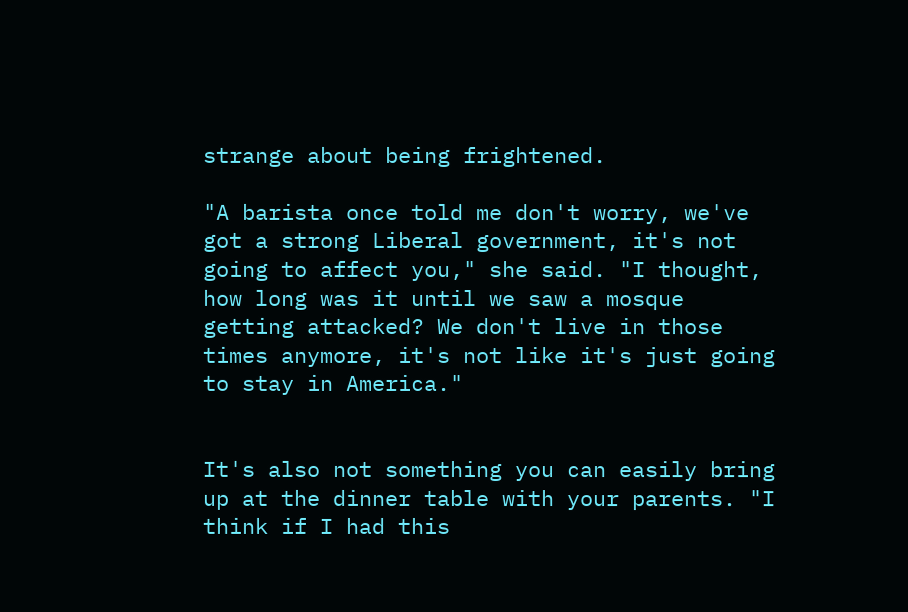strange about being frightened.

"A barista once told me don't worry, we've got a strong Liberal government, it's not going to affect you," she said. "I thought, how long was it until we saw a mosque getting attacked? We don't live in those times anymore, it's not like it's just going to stay in America."


It's also not something you can easily bring up at the dinner table with your parents. "I think if I had this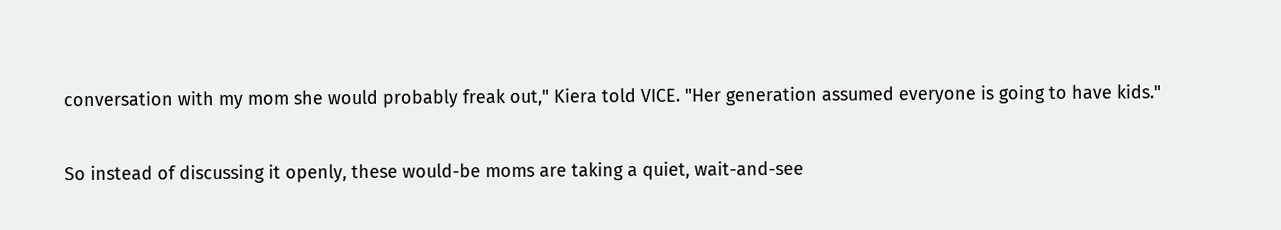conversation with my mom she would probably freak out," Kiera told VICE. "Her generation assumed everyone is going to have kids."

So instead of discussing it openly, these would-be moms are taking a quiet, wait-and-see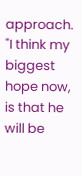approach. "I think my biggest hope now, is that he will be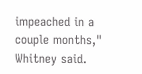impeached in a couple months," Whitney said.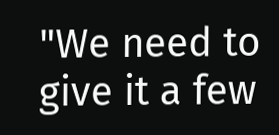"We need to give it a few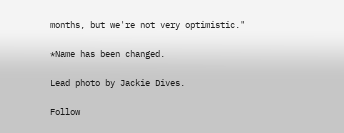months, but we're not very optimistic."

*Name has been changed.

Lead photo by Jackie Dives.

Follow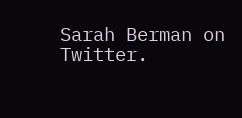Sarah Berman on Twitter.